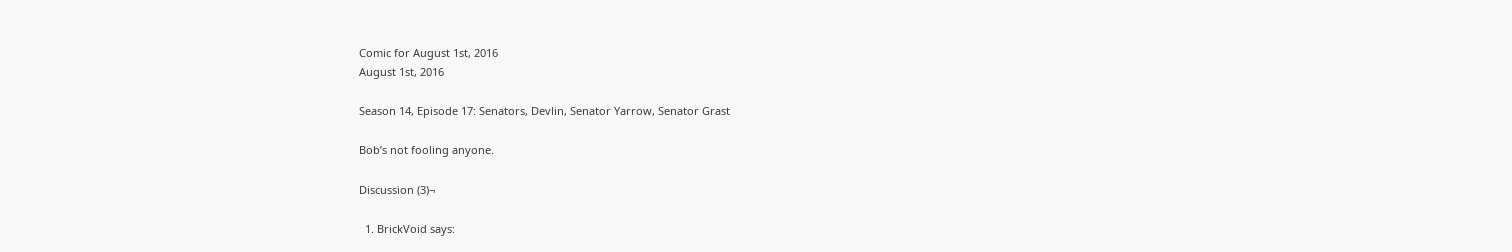Comic for August 1st, 2016
August 1st, 2016

Season 14, Episode 17: Senators, Devlin, Senator Yarrow, Senator Grast

Bob’s not fooling anyone.

Discussion (3)¬

  1. BrickVoid says: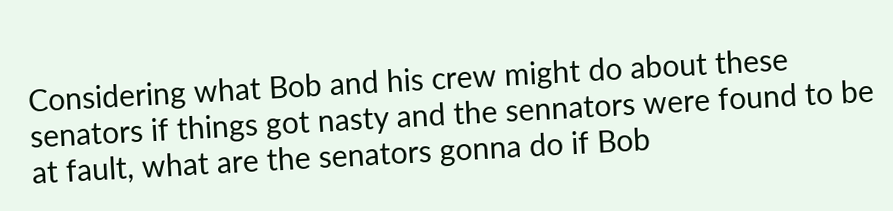Considering what Bob and his crew might do about these senators if things got nasty and the sennators were found to be at fault, what are the senators gonna do if Bob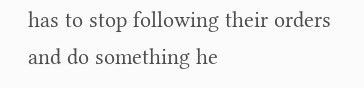has to stop following their orders and do something he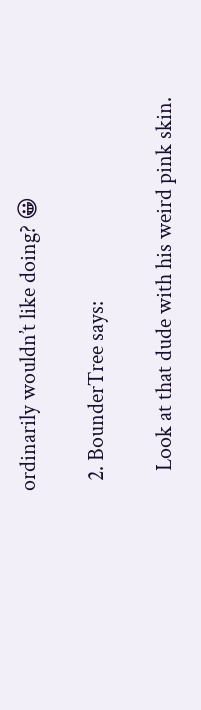ordinarily wouldn’t like doing? 😀

  2. BounderTree says:

    Look at that dude with his weird pink skin.